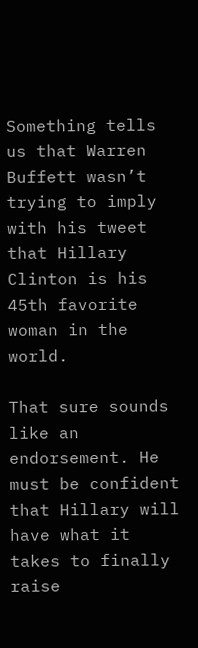Something tells us that Warren Buffett wasn’t trying to imply with his tweet that Hillary Clinton is his 45th favorite woman in the world.

That sure sounds like an endorsement. He must be confident that Hillary will have what it takes to finally raise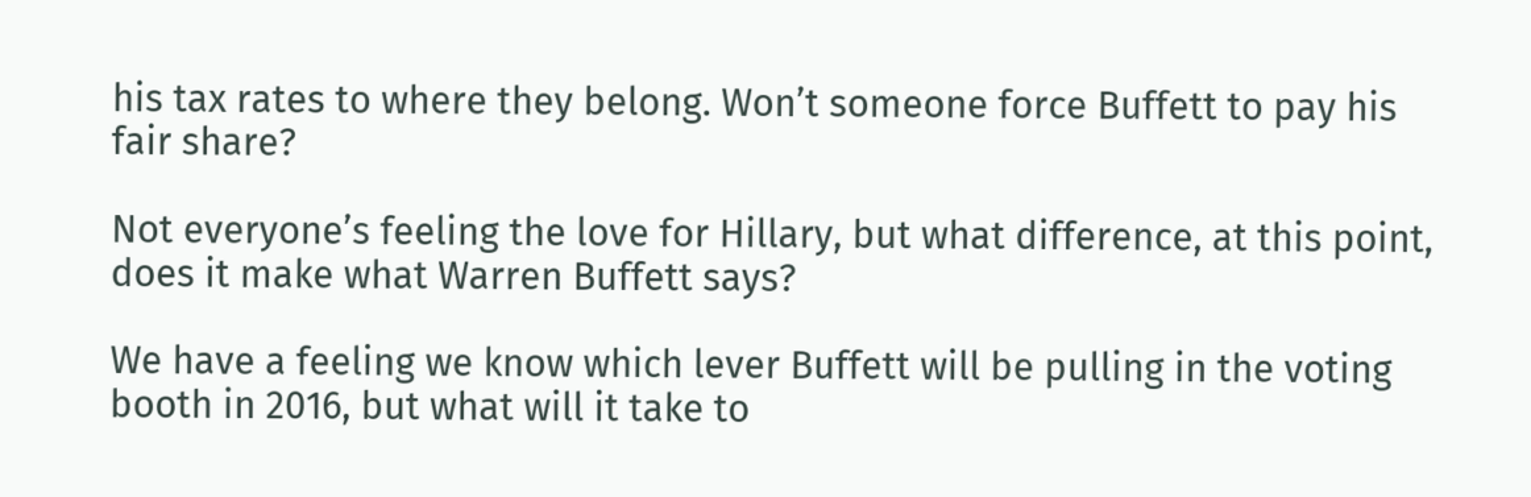his tax rates to where they belong. Won’t someone force Buffett to pay his fair share?

Not everyone’s feeling the love for Hillary, but what difference, at this point, does it make what Warren Buffett says?

We have a feeling we know which lever Buffett will be pulling in the voting booth in 2016, but what will it take to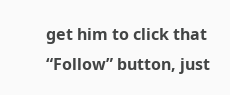get him to click that “Follow” button, just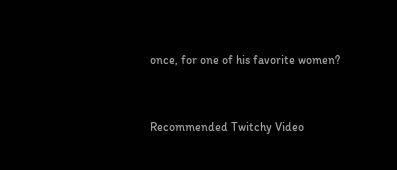once, for one of his favorite women?


Recommended Twitchy Video